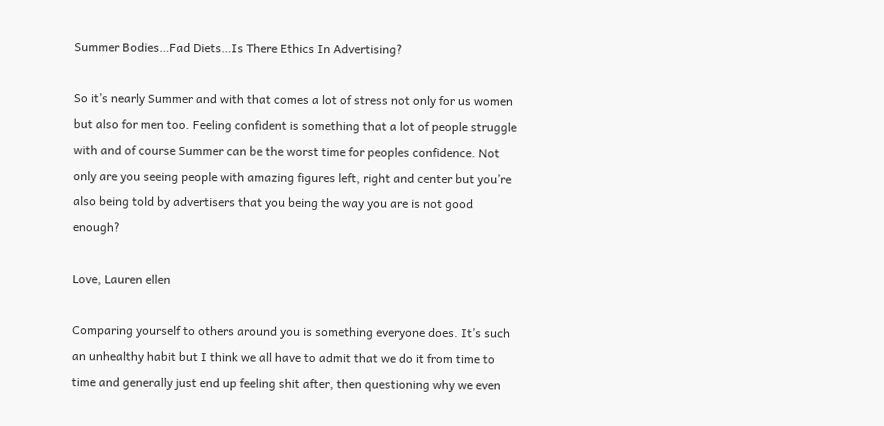Summer Bodies…Fad Diets…Is There Ethics In Advertising?

So it’s nearly Summer and with that comes a lot of stress not only for us women but also for men too. Feeling confident is something that a lot of people struggle with and of course Summer can be the worst time for peoples confidence. Not only are you seeing people with amazing figures left, right and center but you’re also being told by advertisers that you being the way you are is not good enough?

Love, Lauren ellen

Comparing yourself to others around you is something everyone does. It’s such an unhealthy habit but I think we all have to admit that we do it from time to time and generally just end up feeling shit after, then questioning why we even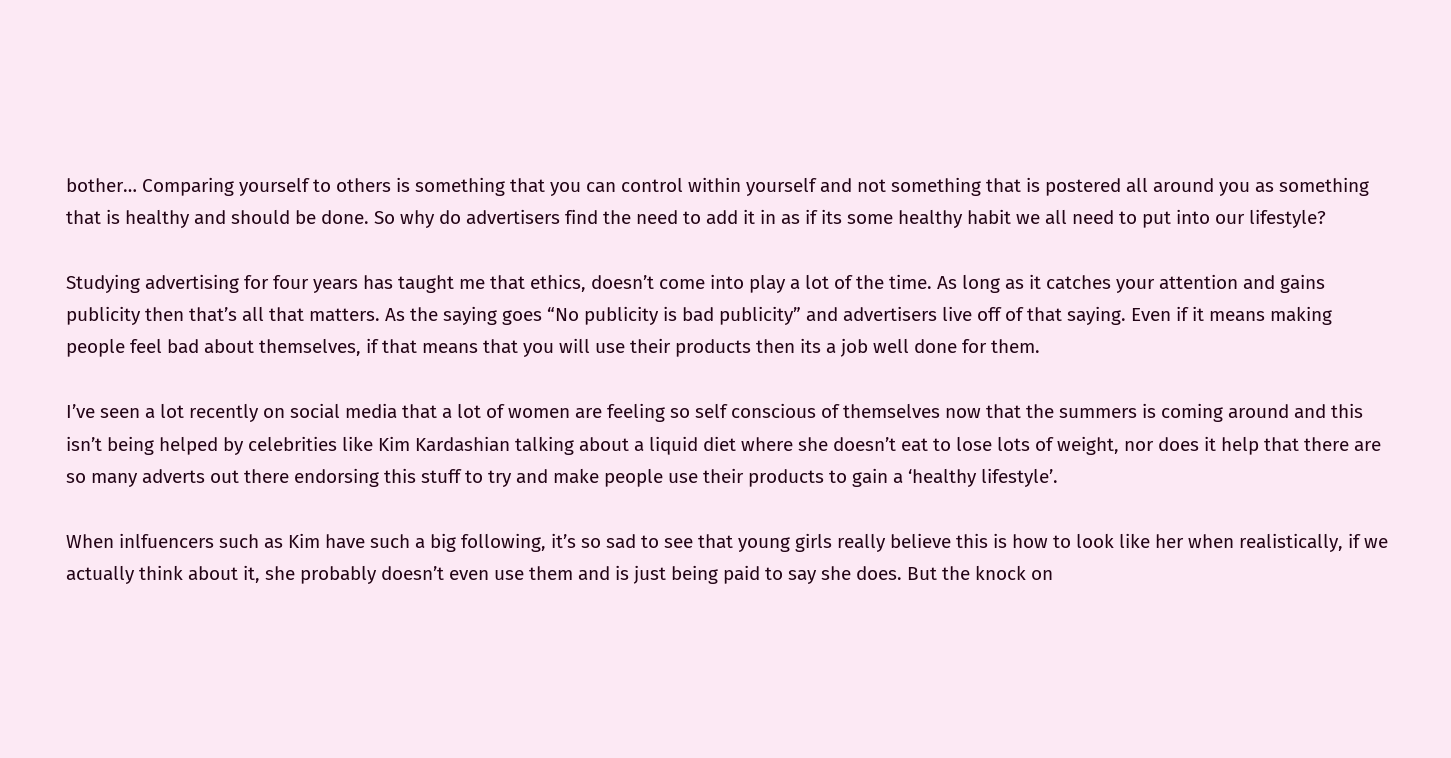bother… Comparing yourself to others is something that you can control within yourself and not something that is postered all around you as something that is healthy and should be done. So why do advertisers find the need to add it in as if its some healthy habit we all need to put into our lifestyle?

Studying advertising for four years has taught me that ethics, doesn’t come into play a lot of the time. As long as it catches your attention and gains publicity then that’s all that matters. As the saying goes “No publicity is bad publicity” and advertisers live off of that saying. Even if it means making people feel bad about themselves, if that means that you will use their products then its a job well done for them.

I’ve seen a lot recently on social media that a lot of women are feeling so self conscious of themselves now that the summers is coming around and this isn’t being helped by celebrities like Kim Kardashian talking about a liquid diet where she doesn’t eat to lose lots of weight, nor does it help that there are so many adverts out there endorsing this stuff to try and make people use their products to gain a ‘healthy lifestyle’.

When inlfuencers such as Kim have such a big following, it’s so sad to see that young girls really believe this is how to look like her when realistically, if we actually think about it, she probably doesn’t even use them and is just being paid to say she does. But the knock on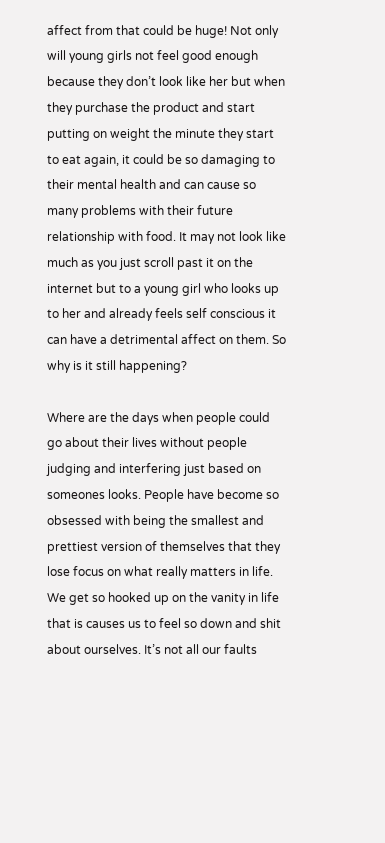affect from that could be huge! Not only will young girls not feel good enough because they don’t look like her but when they purchase the product and start putting on weight the minute they start to eat again, it could be so damaging to their mental health and can cause so many problems with their future relationship with food. It may not look like much as you just scroll past it on the internet but to a young girl who looks up to her and already feels self conscious it can have a detrimental affect on them. So why is it still happening?

Where are the days when people could go about their lives without people judging and interfering just based on someones looks. People have become so obsessed with being the smallest and prettiest version of themselves that they lose focus on what really matters in life. We get so hooked up on the vanity in life that is causes us to feel so down and shit about ourselves. It’s not all our faults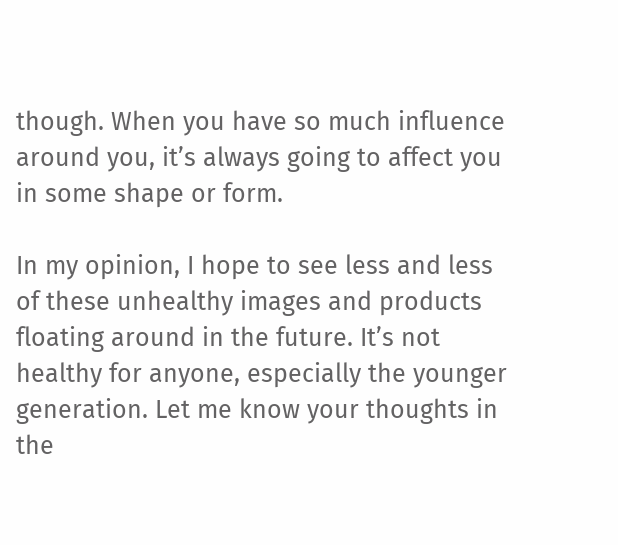though. When you have so much influence around you, it’s always going to affect you in some shape or form.

In my opinion, I hope to see less and less of these unhealthy images and products floating around in the future. It’s not healthy for anyone, especially the younger generation. Let me know your thoughts in the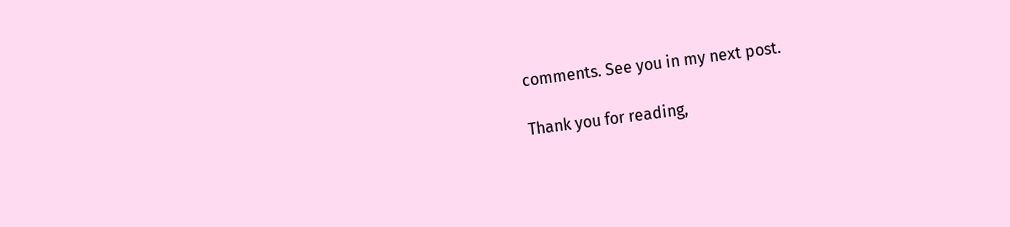comments. See you in my next post.

Thank you for reading,